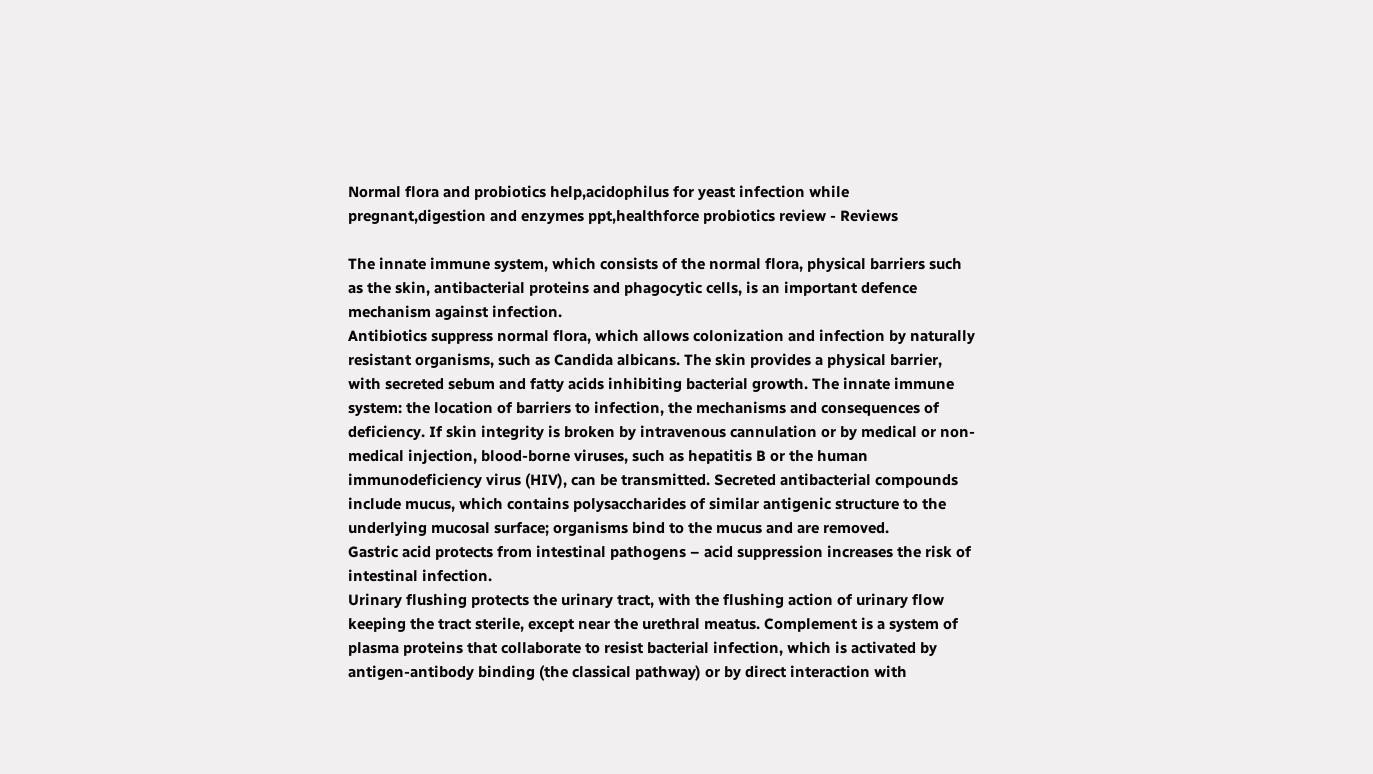Normal flora and probiotics help,acidophilus for yeast infection while pregnant,digestion and enzymes ppt,healthforce probiotics review - Reviews

The innate immune system, which consists of the normal flora, physical barriers such as the skin, antibacterial proteins and phagocytic cells, is an important defence mechanism against infection.
Antibiotics suppress normal flora, which allows colonization and infection by naturally resistant organisms, such as Candida albicans. The skin provides a physical barrier, with secreted sebum and fatty acids inhibiting bacterial growth. The innate immune system: the location of barriers to infection, the mechanisms and consequences of deficiency. If skin integrity is broken by intravenous cannulation or by medical or non-medical injection, blood-borne viruses, such as hepatitis B or the human immunodeficiency virus (HIV), can be transmitted. Secreted antibacterial compounds include mucus, which contains polysaccharides of similar antigenic structure to the underlying mucosal surface; organisms bind to the mucus and are removed.
Gastric acid protects from intestinal pathogens – acid suppression increases the risk of intestinal infection.
Urinary flushing protects the urinary tract, with the flushing action of urinary flow keeping the tract sterile, except near the urethral meatus. Complement is a system of plasma proteins that collaborate to resist bacterial infection, which is activated by antigen-antibody binding (the classical pathway) or by direct interaction with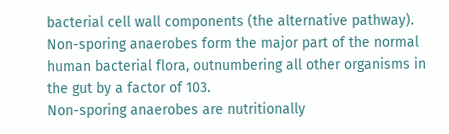bacterial cell wall components (the alternative pathway). Non-sporing anaerobes form the major part of the normal human bacterial flora, outnumbering all other organisms in the gut by a factor of 103.
Non-sporing anaerobes are nutritionally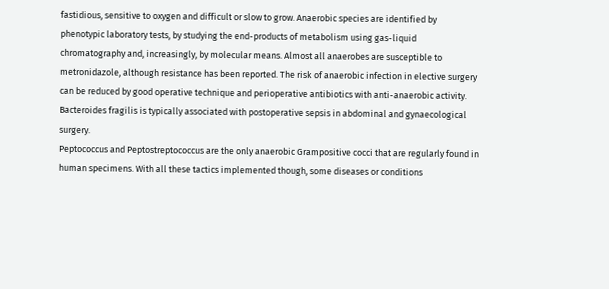fastidious, sensitive to oxygen and difficult or slow to grow. Anaerobic species are identified by phenotypic laboratory tests, by studying the end-products of metabolism using gas-liquid chromatography and, increasingly, by molecular means. Almost all anaerobes are susceptible to metronidazole, although resistance has been reported. The risk of anaerobic infection in elective surgery can be reduced by good operative technique and perioperative antibiotics with anti-anaerobic activity. Bacteroides fragilis is typically associated with postoperative sepsis in abdominal and gynaecological surgery.
Peptococcus and Peptostreptococcus are the only anaerobic Grampositive cocci that are regularly found in human specimens. With all these tactics implemented though, some diseases or conditions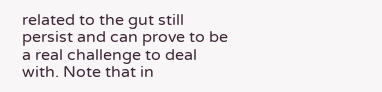related to the gut still persist and can prove to be a real challenge to deal with. Note that in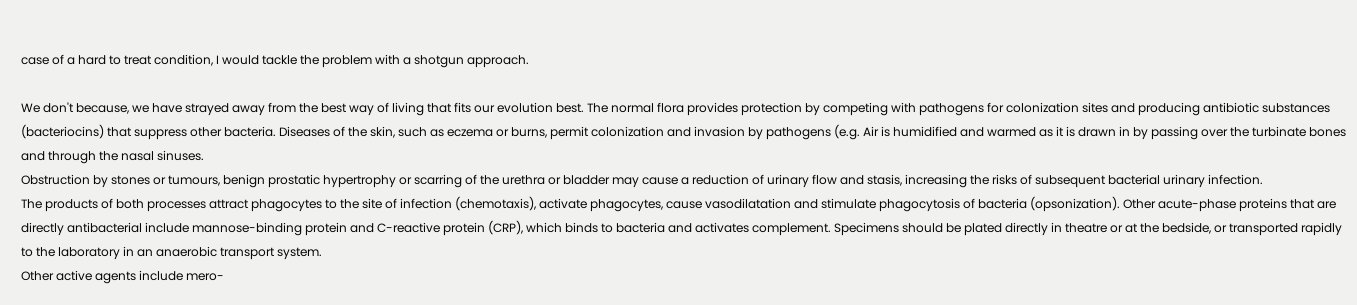case of a hard to treat condition, I would tackle the problem with a shotgun approach.

We don't because, we have strayed away from the best way of living that fits our evolution best. The normal flora provides protection by competing with pathogens for colonization sites and producing antibiotic substances (bacteriocins) that suppress other bacteria. Diseases of the skin, such as eczema or burns, permit colonization and invasion by pathogens (e.g. Air is humidified and warmed as it is drawn in by passing over the turbinate bones and through the nasal sinuses.
Obstruction by stones or tumours, benign prostatic hypertrophy or scarring of the urethra or bladder may cause a reduction of urinary flow and stasis, increasing the risks of subsequent bacterial urinary infection.
The products of both processes attract phagocytes to the site of infection (chemotaxis), activate phagocytes, cause vasodilatation and stimulate phagocytosis of bacteria (opsonization). Other acute-phase proteins that are directly antibacterial include mannose-binding protein and C-reactive protein (CRP), which binds to bacteria and activates complement. Specimens should be plated directly in theatre or at the bedside, or transported rapidly to the laboratory in an anaerobic transport system.
Other active agents include mero-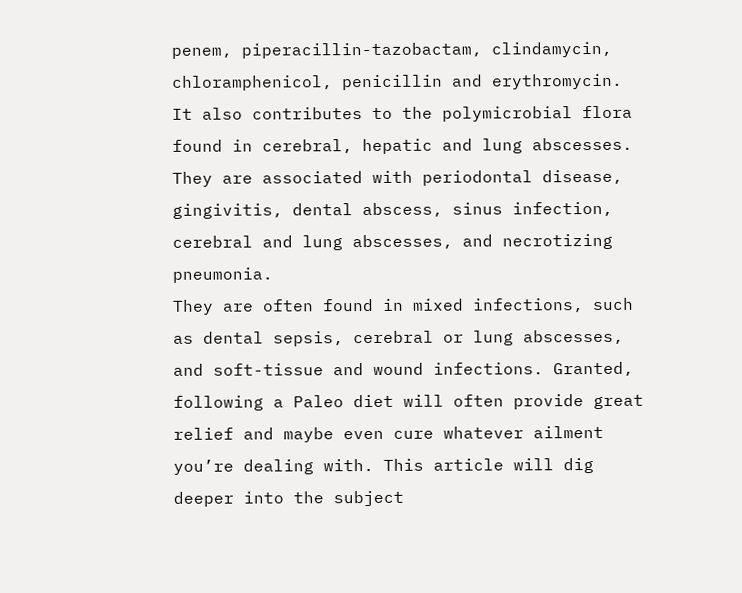penem, piperacillin-tazobactam, clindamycin, chloramphenicol, penicillin and erythromycin.
It also contributes to the polymicrobial flora found in cerebral, hepatic and lung abscesses. They are associated with periodontal disease, gingivitis, dental abscess, sinus infection, cerebral and lung abscesses, and necrotizing pneumonia.
They are often found in mixed infections, such as dental sepsis, cerebral or lung abscesses, and soft-tissue and wound infections. Granted, following a Paleo diet will often provide great relief and maybe even cure whatever ailment you’re dealing with. This article will dig deeper into the subject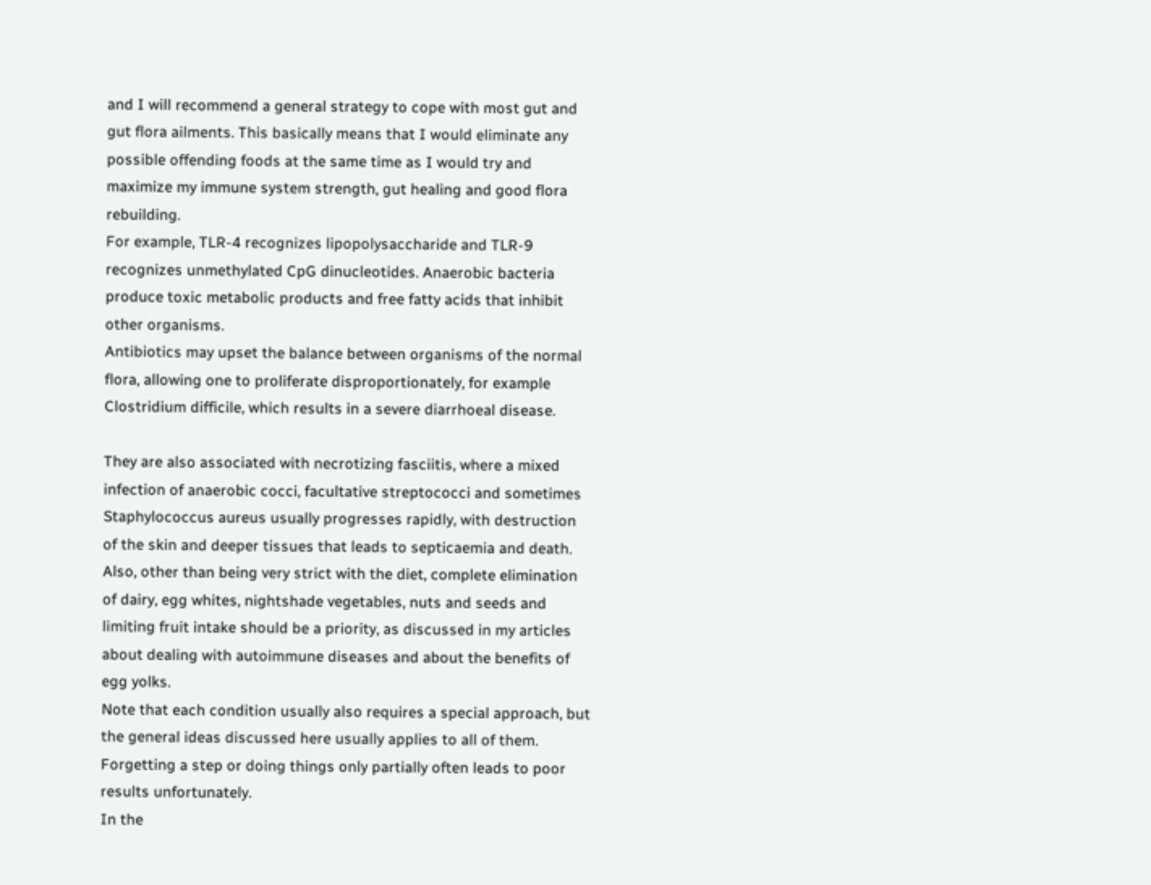and I will recommend a general strategy to cope with most gut and gut flora ailments. This basically means that I would eliminate any possible offending foods at the same time as I would try and maximize my immune system strength, gut healing and good flora rebuilding.
For example, TLR-4 recognizes lipopolysaccharide and TLR-9 recognizes unmethylated CpG dinucleotides. Anaerobic bacteria produce toxic metabolic products and free fatty acids that inhibit other organisms.
Antibiotics may upset the balance between organisms of the normal flora, allowing one to proliferate disproportionately, for example Clostridium difficile, which results in a severe diarrhoeal disease.

They are also associated with necrotizing fasciitis, where a mixed infection of anaerobic cocci, facultative streptococci and sometimes Staphylococcus aureus usually progresses rapidly, with destruction of the skin and deeper tissues that leads to septicaemia and death.
Also, other than being very strict with the diet, complete elimination of dairy, egg whites, nightshade vegetables, nuts and seeds and limiting fruit intake should be a priority, as discussed in my articles about dealing with autoimmune diseases and about the benefits of egg yolks.
Note that each condition usually also requires a special approach, but the general ideas discussed here usually applies to all of them. Forgetting a step or doing things only partially often leads to poor results unfortunately.
In the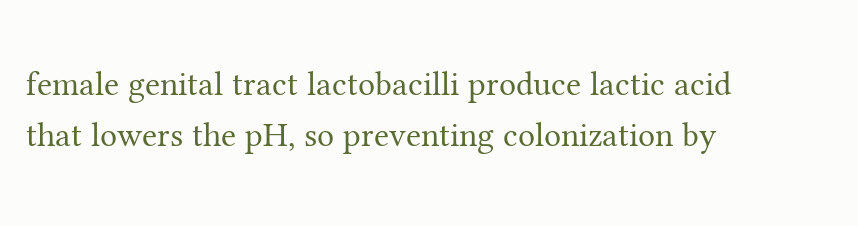female genital tract lactobacilli produce lactic acid that lowers the pH, so preventing colonization by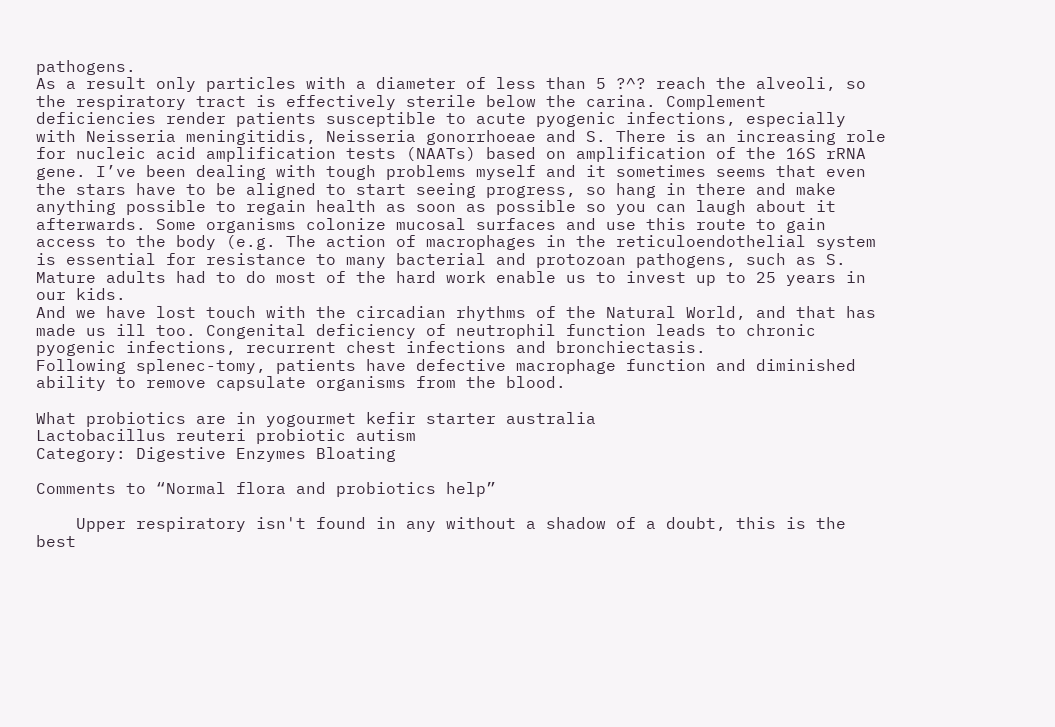pathogens.
As a result only particles with a diameter of less than 5 ?^? reach the alveoli, so the respiratory tract is effectively sterile below the carina. Complement deficiencies render patients susceptible to acute pyogenic infections, especially with Neisseria meningitidis, Neisseria gonorrhoeae and S. There is an increasing role for nucleic acid amplification tests (NAATs) based on amplification of the 16S rRNA gene. I’ve been dealing with tough problems myself and it sometimes seems that even the stars have to be aligned to start seeing progress, so hang in there and make anything possible to regain health as soon as possible so you can laugh about it afterwards. Some organisms colonize mucosal surfaces and use this route to gain access to the body (e.g. The action of macrophages in the reticuloendothelial system is essential for resistance to many bacterial and protozoan pathogens, such as S.
Mature adults had to do most of the hard work enable us to invest up to 25 years in our kids.
And we have lost touch with the circadian rhythms of the Natural World, and that has made us ill too. Congenital deficiency of neutrophil function leads to chronic pyogenic infections, recurrent chest infections and bronchiectasis.
Following splenec-tomy, patients have defective macrophage function and diminished ability to remove capsulate organisms from the blood.

What probiotics are in yogourmet kefir starter australia
Lactobacillus reuteri probiotic autism
Category: Digestive Enzymes Bloating

Comments to “Normal flora and probiotics help”

    Upper respiratory isn't found in any without a shadow of a doubt, this is the best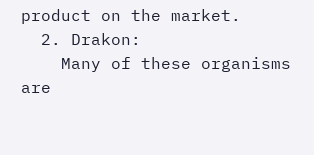product on the market.
  2. Drakon:
    Many of these organisms are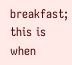breakfast; this is when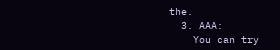the.
  3. AAA:
    You can try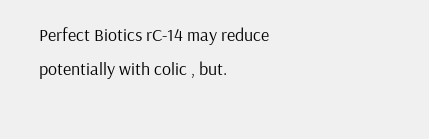Perfect Biotics rC-14 may reduce potentially with colic , but.